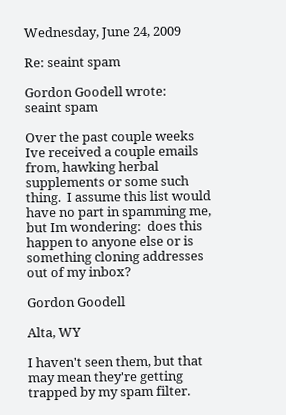Wednesday, June 24, 2009

Re: seaint spam

Gordon Goodell wrote:
seaint spam

Over the past couple weeks Ive received a couple emails from, hawking herbal supplements or some such thing.  I assume this list would have no part in spamming me, but Im wondering:  does this happen to anyone else or is something cloning addresses out of my inbox?

Gordon Goodell

Alta, WY

I haven't seen them, but that may mean they're getting trapped by my spam filter.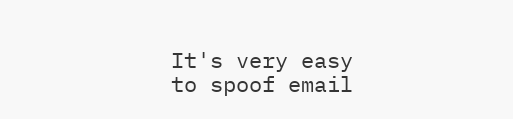It's very easy to spoof email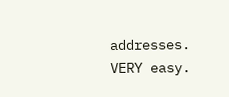addresses. VERY easy.